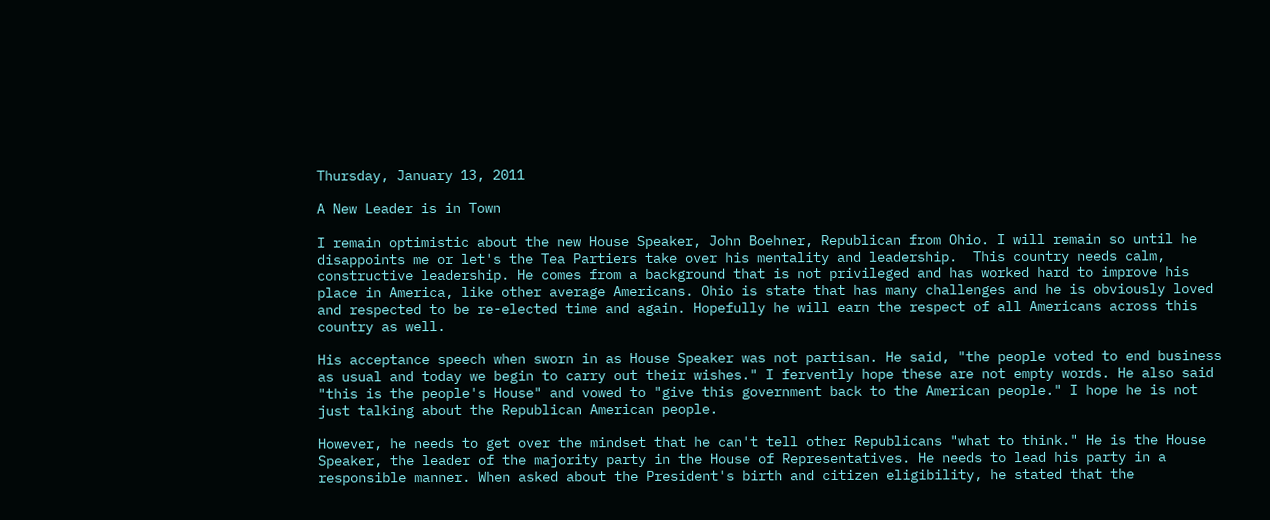Thursday, January 13, 2011

A New Leader is in Town

I remain optimistic about the new House Speaker, John Boehner, Republican from Ohio. I will remain so until he disappoints me or let's the Tea Partiers take over his mentality and leadership.  This country needs calm, constructive leadership. He comes from a background that is not privileged and has worked hard to improve his place in America, like other average Americans. Ohio is state that has many challenges and he is obviously loved and respected to be re-elected time and again. Hopefully he will earn the respect of all Americans across this country as well.

His acceptance speech when sworn in as House Speaker was not partisan. He said, "the people voted to end business as usual and today we begin to carry out their wishes." I fervently hope these are not empty words. He also said "this is the people's House" and vowed to "give this government back to the American people." I hope he is not just talking about the Republican American people.

However, he needs to get over the mindset that he can't tell other Republicans "what to think." He is the House Speaker, the leader of the majority party in the House of Representatives. He needs to lead his party in a responsible manner. When asked about the President's birth and citizen eligibility, he stated that the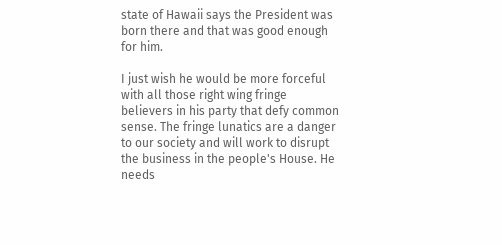state of Hawaii says the President was born there and that was good enough for him.

I just wish he would be more forceful with all those right wing fringe believers in his party that defy common sense. The fringe lunatics are a danger to our society and will work to disrupt the business in the people's House. He needs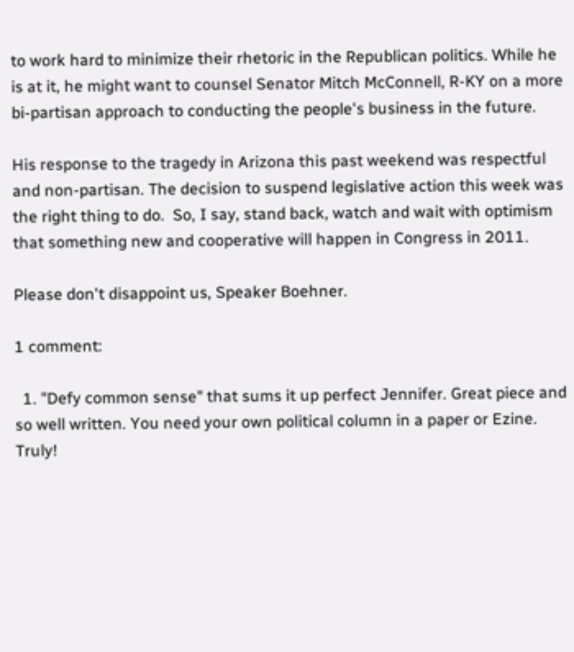to work hard to minimize their rhetoric in the Republican politics. While he is at it, he might want to counsel Senator Mitch McConnell, R-KY on a more bi-partisan approach to conducting the people's business in the future.

His response to the tragedy in Arizona this past weekend was respectful and non-partisan. The decision to suspend legislative action this week was the right thing to do.  So, I say, stand back, watch and wait with optimism that something new and cooperative will happen in Congress in 2011.

Please don't disappoint us, Speaker Boehner.

1 comment:

  1. "Defy common sense" that sums it up perfect Jennifer. Great piece and so well written. You need your own political column in a paper or Ezine. Truly!